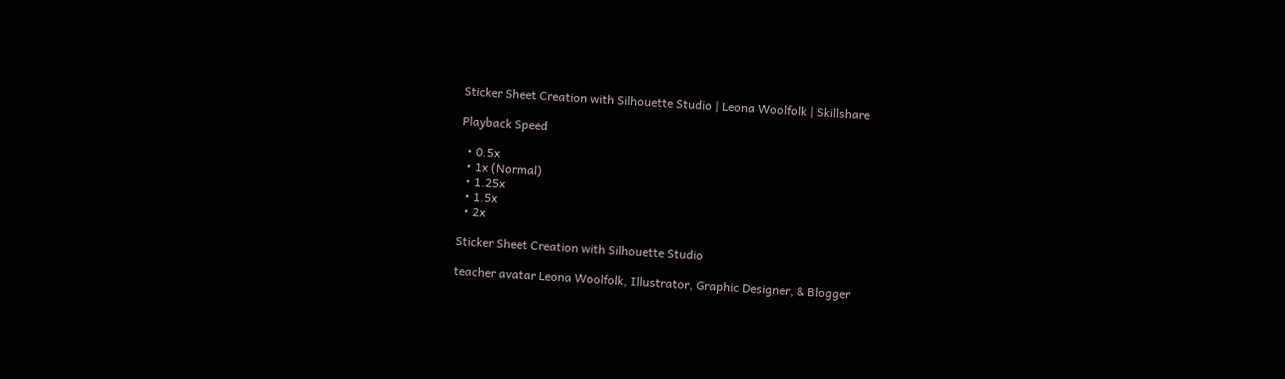Sticker Sheet Creation with Silhouette Studio | Leona Woolfolk | Skillshare

Playback Speed

  • 0.5x
  • 1x (Normal)
  • 1.25x
  • 1.5x
  • 2x

Sticker Sheet Creation with Silhouette Studio

teacher avatar Leona Woolfolk, Illustrator, Graphic Designer, & Blogger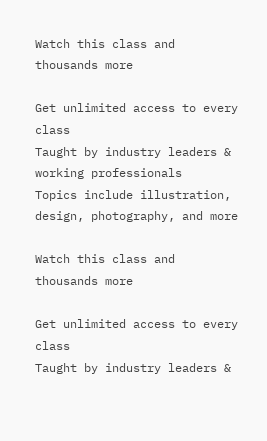Watch this class and thousands more

Get unlimited access to every class
Taught by industry leaders & working professionals
Topics include illustration, design, photography, and more

Watch this class and thousands more

Get unlimited access to every class
Taught by industry leaders &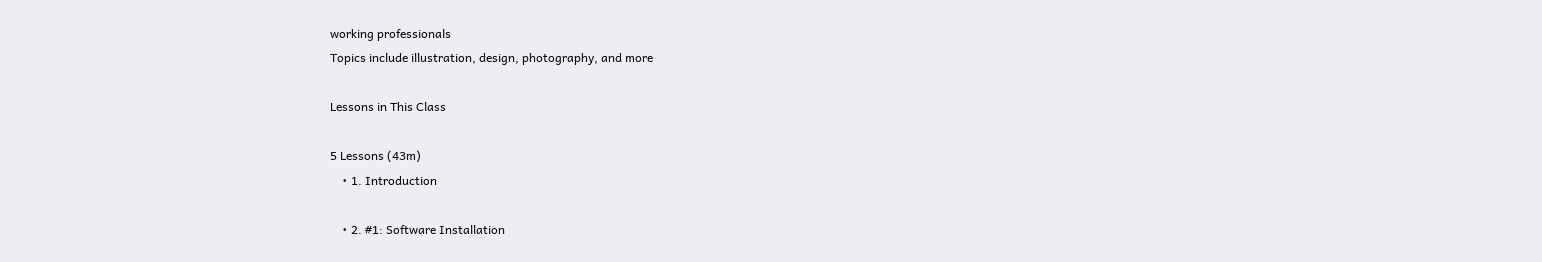working professionals
Topics include illustration, design, photography, and more

Lessons in This Class

5 Lessons (43m)
    • 1. Introduction

    • 2. #1: Software Installation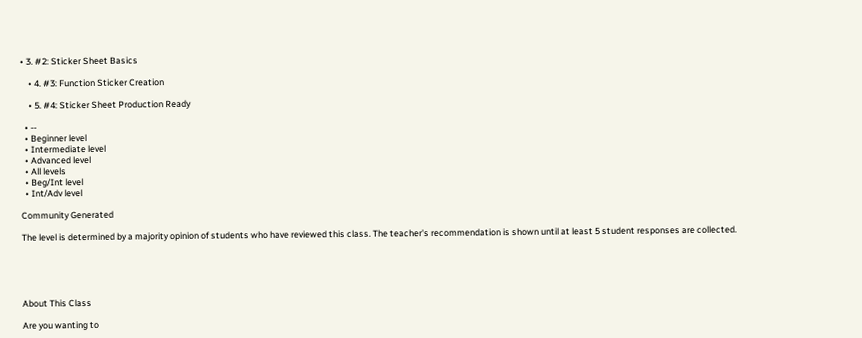• 3. #2: Sticker Sheet Basics

    • 4. #3: Function Sticker Creation

    • 5. #4: Sticker Sheet Production Ready

  • --
  • Beginner level
  • Intermediate level
  • Advanced level
  • All levels
  • Beg/Int level
  • Int/Adv level

Community Generated

The level is determined by a majority opinion of students who have reviewed this class. The teacher's recommendation is shown until at least 5 student responses are collected.





About This Class

Are you wanting to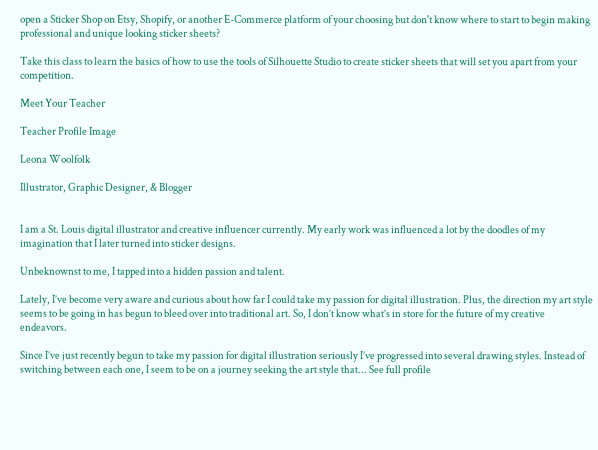open a Sticker Shop on Etsy, Shopify, or another E-Commerce platform of your choosing but don't know where to start to begin making professional and unique looking sticker sheets?

Take this class to learn the basics of how to use the tools of Silhouette Studio to create sticker sheets that will set you apart from your competition.

Meet Your Teacher

Teacher Profile Image

Leona Woolfolk

Illustrator, Graphic Designer, & Blogger


I am a St. Louis digital illustrator and creative influencer currently. My early work was influenced a lot by the doodles of my imagination that I later turned into sticker designs.

Unbeknownst to me, I tapped into a hidden passion and talent.

Lately, I’ve become very aware and curious about how far I could take my passion for digital illustration. Plus, the direction my art style seems to be going in has begun to bleed over into traditional art. So, I don’t know what’s in store for the future of my creative endeavors.

Since I’ve just recently begun to take my passion for digital illustration seriously I’ve progressed into several drawing styles. Instead of switching between each one, I seem to be on a journey seeking the art style that... See full profile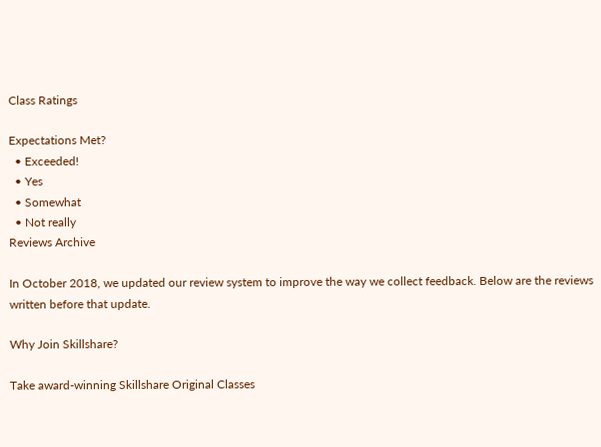Class Ratings

Expectations Met?
  • Exceeded!
  • Yes
  • Somewhat
  • Not really
Reviews Archive

In October 2018, we updated our review system to improve the way we collect feedback. Below are the reviews written before that update.

Why Join Skillshare?

Take award-winning Skillshare Original Classes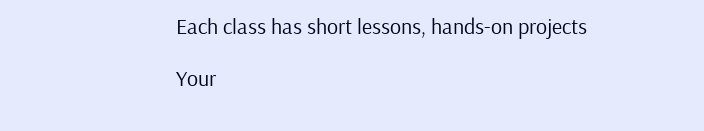Each class has short lessons, hands-on projects

Your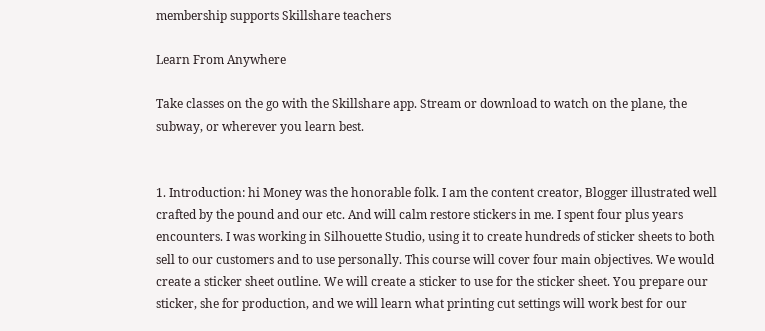membership supports Skillshare teachers

Learn From Anywhere

Take classes on the go with the Skillshare app. Stream or download to watch on the plane, the subway, or wherever you learn best.


1. Introduction: hi Money was the honorable folk. I am the content creator, Blogger illustrated well crafted by the pound and our etc. And will calm restore stickers in me. I spent four plus years encounters. I was working in Silhouette Studio, using it to create hundreds of sticker sheets to both sell to our customers and to use personally. This course will cover four main objectives. We would create a sticker sheet outline. We will create a sticker to use for the sticker sheet. You prepare our sticker, she for production, and we will learn what printing cut settings will work best for our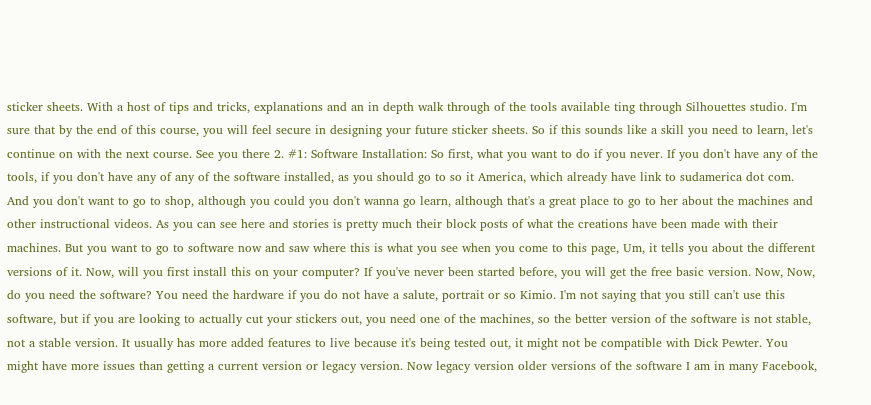sticker sheets. With a host of tips and tricks, explanations and an in depth walk through of the tools available ting through Silhouettes studio. I'm sure that by the end of this course, you will feel secure in designing your future sticker sheets. So if this sounds like a skill you need to learn, let's continue on with the next course. See you there 2. #1: Software Installation: So first, what you want to do if you never. If you don't have any of the tools, if you don't have any of any of the software installed, as you should go to so it America, which already have link to sudamerica dot com. And you don't want to go to shop, although you could you don't wanna go learn, although that's a great place to go to her about the machines and other instructional videos. As you can see here and stories is pretty much their block posts of what the creations have been made with their machines. But you want to go to software now and saw where this is what you see when you come to this page, Um, it tells you about the different versions of it. Now, will you first install this on your computer? If you've never been started before, you will get the free basic version. Now, Now, do you need the software? You need the hardware if you do not have a salute, portrait or so Kimio. I'm not saying that you still can't use this software, but if you are looking to actually cut your stickers out, you need one of the machines, so the better version of the software is not stable, not a stable version. It usually has more added features to live because it's being tested out, it might not be compatible with Dick Pewter. You might have more issues than getting a current version or legacy version. Now legacy version older versions of the software I am in many Facebook,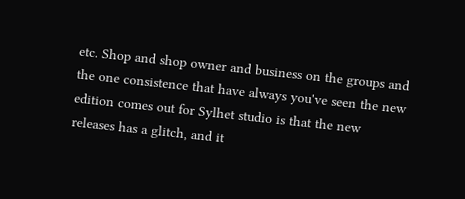etc. Shop and shop owner and business on the groups and the one consistence that have always you've seen the new edition comes out for Sylhet studio is that the new releases has a glitch, and it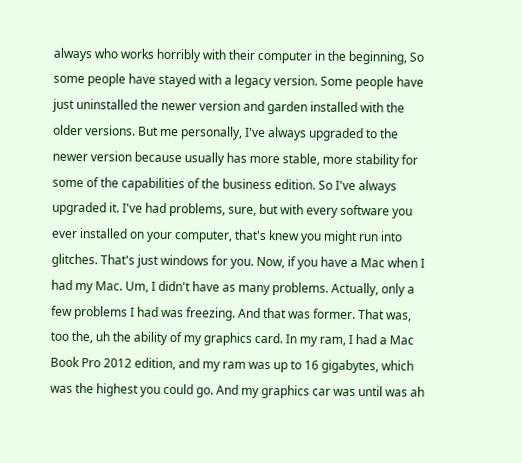always who works horribly with their computer in the beginning, So some people have stayed with a legacy version. Some people have just uninstalled the newer version and garden installed with the older versions. But me personally, I've always upgraded to the newer version because usually has more stable, more stability for some of the capabilities of the business edition. So I've always upgraded it. I've had problems, sure, but with every software you ever installed on your computer, that's knew you might run into glitches. That's just windows for you. Now, if you have a Mac when I had my Mac. Um, I didn't have as many problems. Actually, only a few problems I had was freezing. And that was former. That was, too the, uh the ability of my graphics card. In my ram, I had a Mac Book Pro 2012 edition, and my ram was up to 16 gigabytes, which was the highest you could go. And my graphics car was until was ah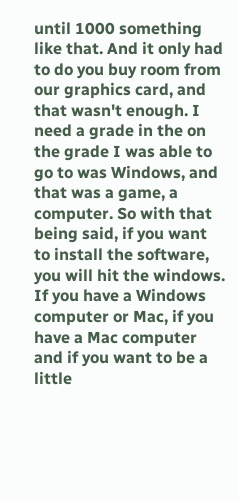until 1000 something like that. And it only had to do you buy room from our graphics card, and that wasn't enough. I need a grade in the on the grade I was able to go to was Windows, and that was a game, a computer. So with that being said, if you want to install the software, you will hit the windows. If you have a Windows computer or Mac, if you have a Mac computer and if you want to be a little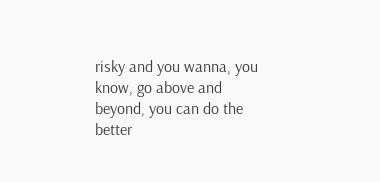risky and you wanna, you know, go above and beyond, you can do the better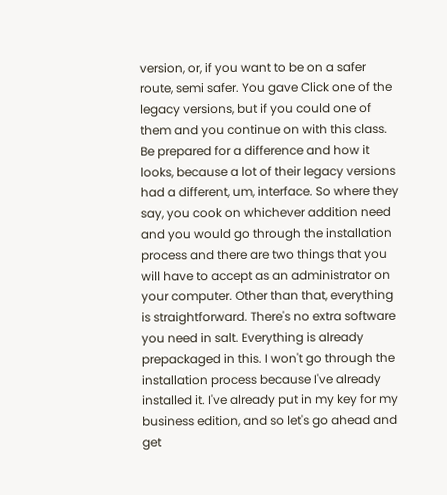version, or, if you want to be on a safer route, semi safer. You gave Click one of the legacy versions, but if you could one of them and you continue on with this class. Be prepared for a difference and how it looks, because a lot of their legacy versions had a different, um, interface. So where they say, you cook on whichever addition need and you would go through the installation process and there are two things that you will have to accept as an administrator on your computer. Other than that, everything is straightforward. There's no extra software you need in salt. Everything is already prepackaged in this. I won't go through the installation process because I've already installed it. I've already put in my key for my business edition, and so let's go ahead and get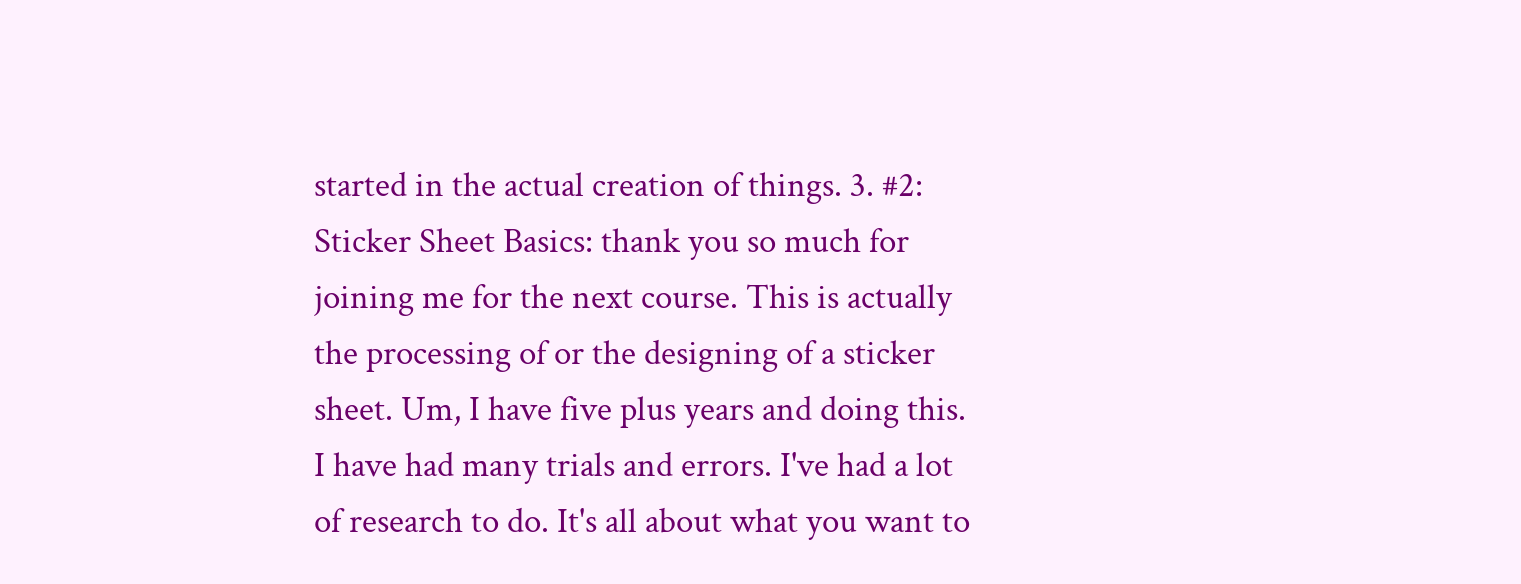started in the actual creation of things. 3. #2: Sticker Sheet Basics: thank you so much for joining me for the next course. This is actually the processing of or the designing of a sticker sheet. Um, I have five plus years and doing this. I have had many trials and errors. I've had a lot of research to do. It's all about what you want to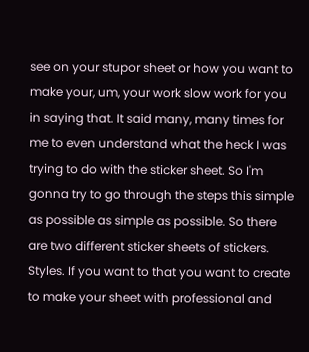see on your stupor sheet or how you want to make your, um, your work slow work for you in saying that. It said many, many times for me to even understand what the heck I was trying to do with the sticker sheet. So I'm gonna try to go through the steps this simple as possible as simple as possible. So there are two different sticker sheets of stickers. Styles. If you want to that you want to create to make your sheet with professional and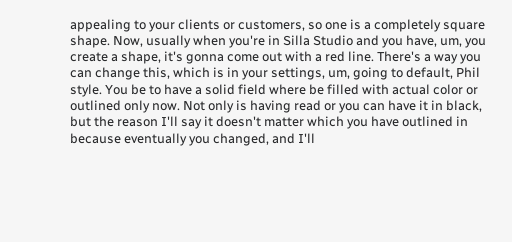appealing to your clients or customers, so one is a completely square shape. Now, usually when you're in Silla Studio and you have, um, you create a shape, it's gonna come out with a red line. There's a way you can change this, which is in your settings, um, going to default, Phil style. You be to have a solid field where be filled with actual color or outlined only now. Not only is having read or you can have it in black, but the reason I'll say it doesn't matter which you have outlined in because eventually you changed, and I'll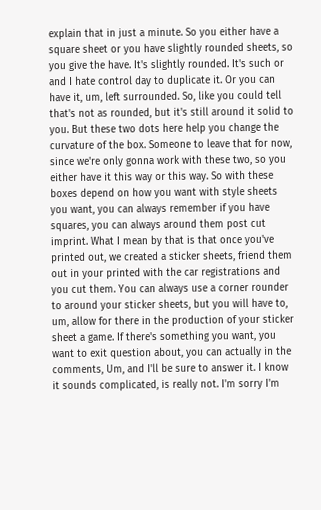explain that in just a minute. So you either have a square sheet or you have slightly rounded sheets, so you give the have. It's slightly rounded. It's such or and I hate control day to duplicate it. Or you can have it, um, left surrounded. So, like you could tell that's not as rounded, but it's still around it solid to you. But these two dots here help you change the curvature of the box. Someone to leave that for now, since we're only gonna work with these two, so you either have it this way or this way. So with these boxes depend on how you want with style sheets you want, you can always remember if you have squares, you can always around them post cut imprint. What I mean by that is that once you've printed out, we created a sticker sheets, friend them out in your printed with the car registrations and you cut them. You can always use a corner rounder to around your sticker sheets, but you will have to, um, allow for there in the production of your sticker sheet a game. If there's something you want, you want to exit question about, you can actually in the comments, Um, and I'll be sure to answer it. I know it sounds complicated, is really not. I'm sorry I'm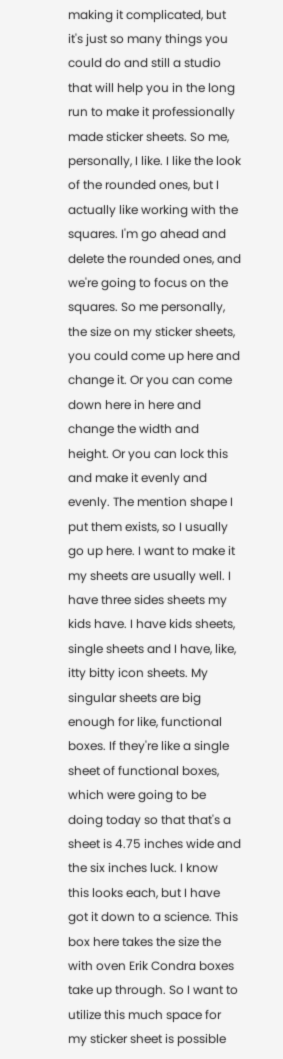making it complicated, but it's just so many things you could do and still a studio that will help you in the long run to make it professionally made sticker sheets. So me, personally, I like. I like the look of the rounded ones, but I actually like working with the squares. I'm go ahead and delete the rounded ones, and we're going to focus on the squares. So me personally, the size on my sticker sheets, you could come up here and change it. Or you can come down here in here and change the width and height. Or you can lock this and make it evenly and evenly. The mention shape I put them exists, so I usually go up here. I want to make it my sheets are usually well. I have three sides sheets my kids have. I have kids sheets, single sheets and I have, like, itty bitty icon sheets. My singular sheets are big enough for like, functional boxes. If they're like a single sheet of functional boxes, which were going to be doing today so that that's a sheet is 4.75 inches wide and the six inches luck. I know this looks each, but I have got it down to a science. This box here takes the size the with oven Erik Condra boxes take up through. So I want to utilize this much space for my sticker sheet is possible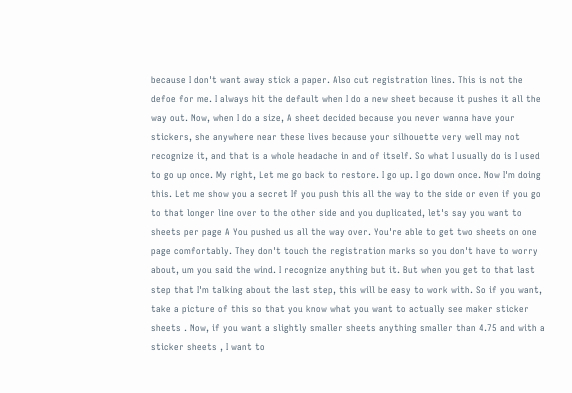because I don't want away stick a paper. Also cut registration lines. This is not the defoe for me. I always hit the default when I do a new sheet because it pushes it all the way out. Now, when I do a size, A sheet decided because you never wanna have your stickers, she anywhere near these lives because your silhouette very well may not recognize it, and that is a whole headache in and of itself. So what I usually do is I used to go up once. My right, Let me go back to restore. I go up. I go down once. Now I'm doing this. Let me show you a secret If you push this all the way to the side or even if you go to that longer line over to the other side and you duplicated, let's say you want to sheets per page A You pushed us all the way over. You're able to get two sheets on one page comfortably. They don't touch the registration marks so you don't have to worry about, um you said the wind. I recognize anything but it. But when you get to that last step that I'm talking about the last step, this will be easy to work with. So if you want, take a picture of this so that you know what you want to actually see maker sticker sheets . Now, if you want a slightly smaller sheets anything smaller than 4.75 and with a sticker sheets , I want to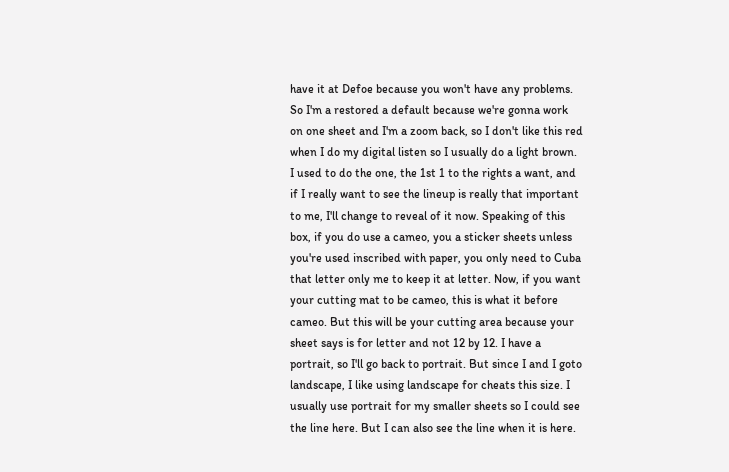have it at Defoe because you won't have any problems. So I'm a restored a default because we're gonna work on one sheet and I'm a zoom back, so I don't like this red when I do my digital listen so I usually do a light brown. I used to do the one, the 1st 1 to the rights a want, and if I really want to see the lineup is really that important to me, I'll change to reveal of it now. Speaking of this box, if you do use a cameo, you a sticker sheets unless you're used inscribed with paper, you only need to Cuba that letter only me to keep it at letter. Now, if you want your cutting mat to be cameo, this is what it before cameo. But this will be your cutting area because your sheet says is for letter and not 12 by 12. I have a portrait, so I'll go back to portrait. But since I and I goto landscape, I like using landscape for cheats this size. I usually use portrait for my smaller sheets so I could see the line here. But I can also see the line when it is here.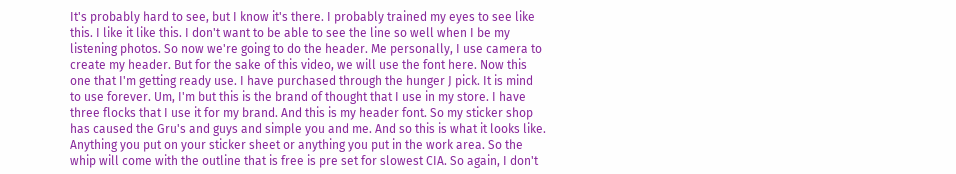It's probably hard to see, but I know it's there. I probably trained my eyes to see like this. I like it like this. I don't want to be able to see the line so well when I be my listening photos. So now we're going to do the header. Me personally, I use camera to create my header. But for the sake of this video, we will use the font here. Now this one that I'm getting ready use. I have purchased through the hunger J pick. It is mind to use forever. Um, I'm but this is the brand of thought that I use in my store. I have three flocks that I use it for my brand. And this is my header font. So my sticker shop has caused the Gru's and guys and simple you and me. And so this is what it looks like. Anything you put on your sticker sheet or anything you put in the work area. So the whip will come with the outline that is free is pre set for slowest CIA. So again, I don't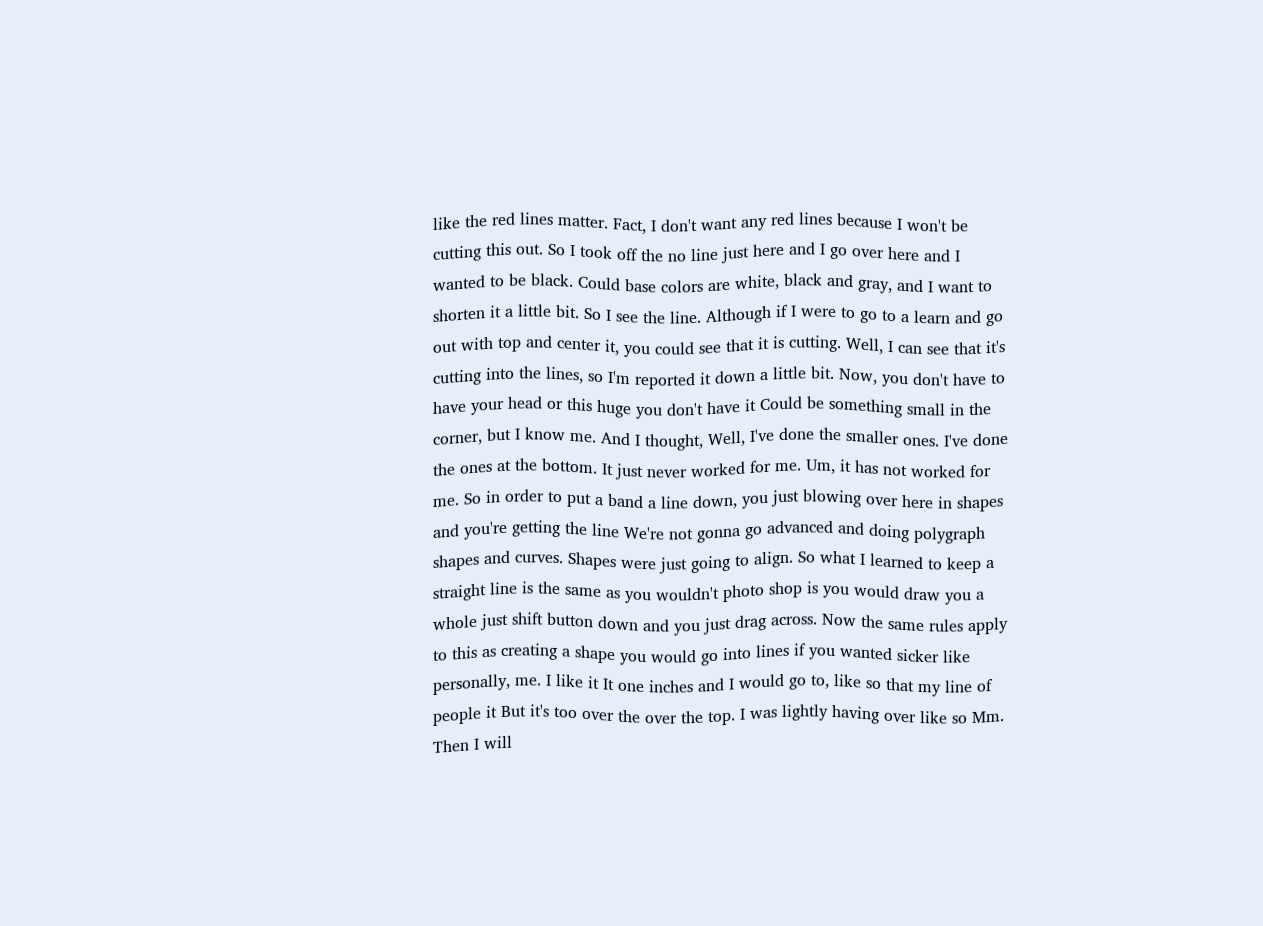like the red lines matter. Fact, I don't want any red lines because I won't be cutting this out. So I took off the no line just here and I go over here and I wanted to be black. Could base colors are white, black and gray, and I want to shorten it a little bit. So I see the line. Although if I were to go to a learn and go out with top and center it, you could see that it is cutting. Well, I can see that it's cutting into the lines, so I'm reported it down a little bit. Now, you don't have to have your head or this huge you don't have it Could be something small in the corner, but I know me. And I thought, Well, I've done the smaller ones. I've done the ones at the bottom. It just never worked for me. Um, it has not worked for me. So in order to put a band a line down, you just blowing over here in shapes and you're getting the line We're not gonna go advanced and doing polygraph shapes and curves. Shapes were just going to align. So what I learned to keep a straight line is the same as you wouldn't photo shop is you would draw you a whole just shift button down and you just drag across. Now the same rules apply to this as creating a shape you would go into lines if you wanted sicker like personally, me. I like it It one inches and I would go to, like so that my line of people it But it's too over the over the top. I was lightly having over like so Mm. Then I will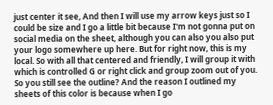just center it see, And then I will use my arrow keys just so I could be size and I go a little bit because I'm not gonna put on social media on the sheet, although you can also you also put your logo somewhere up here. But for right now, this is my local. So with all that centered and friendly, I will group it with which is controlled G or right click and group zoom out of you. So you still see the outline? And the reason I outlined my sheets of this color is because when I go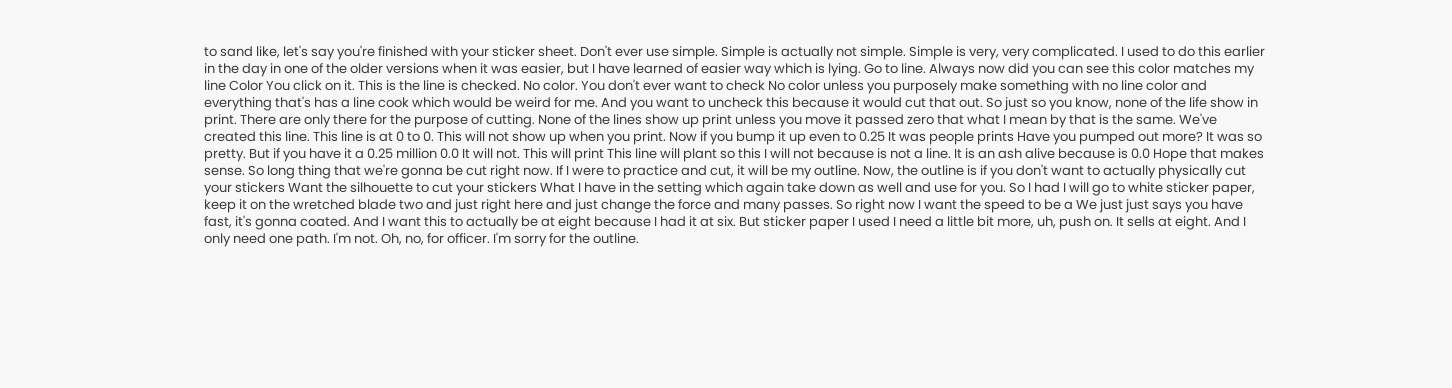to sand like, let's say you're finished with your sticker sheet. Don't ever use simple. Simple is actually not simple. Simple is very, very complicated. I used to do this earlier in the day in one of the older versions when it was easier, but I have learned of easier way which is lying. Go to line. Always now did you can see this color matches my line Color You click on it. This is the line is checked. No color. You don't ever want to check No color unless you purposely make something with no line color and everything that's has a line cook which would be weird for me. And you want to uncheck this because it would cut that out. So just so you know, none of the life show in print. There are only there for the purpose of cutting. None of the lines show up print unless you move it passed zero that what I mean by that is the same. We've created this line. This line is at 0 to 0. This will not show up when you print. Now if you bump it up even to 0.25 It was people prints Have you pumped out more? It was so pretty. But if you have it a 0.25 million 0.0 It will not. This will print This line will plant so this I will not because is not a line. It is an ash alive because is 0.0 Hope that makes sense. So long thing that we're gonna be cut right now. If I were to practice and cut, it will be my outline. Now, the outline is if you don't want to actually physically cut your stickers Want the silhouette to cut your stickers What I have in the setting which again take down as well and use for you. So I had I will go to white sticker paper, keep it on the wretched blade two and just right here and just change the force and many passes. So right now I want the speed to be a We just just says you have fast, it's gonna coated. And I want this to actually be at eight because I had it at six. But sticker paper I used I need a little bit more, uh, push on. It sells at eight. And I only need one path. I'm not. Oh, no, for officer. I'm sorry for the outline.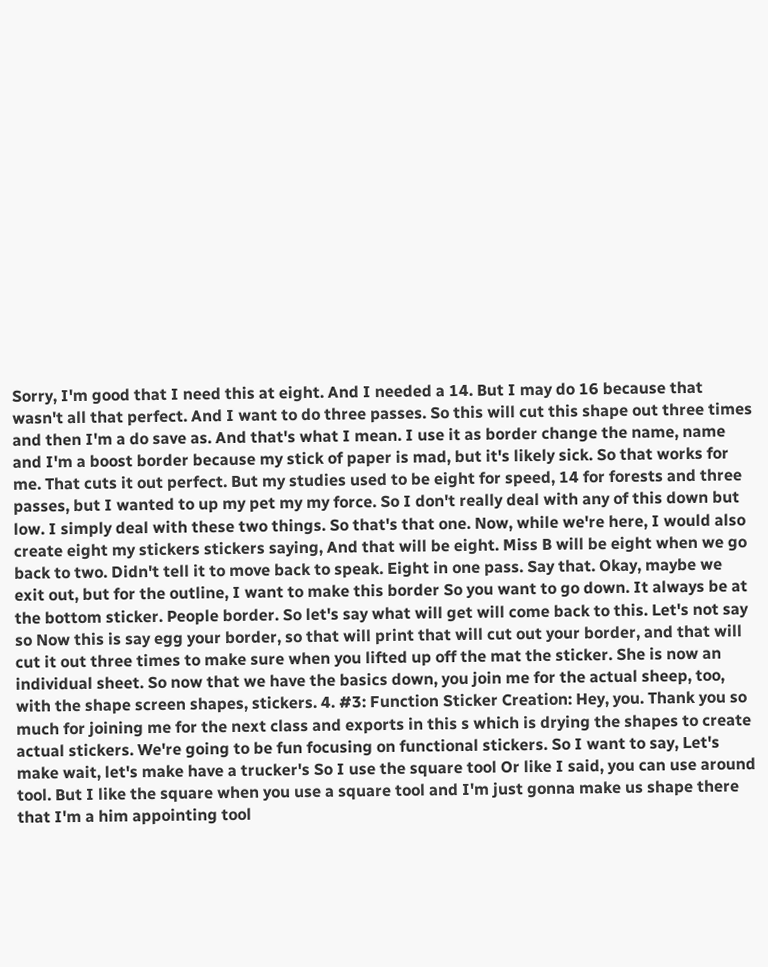Sorry, I'm good that I need this at eight. And I needed a 14. But I may do 16 because that wasn't all that perfect. And I want to do three passes. So this will cut this shape out three times and then I'm a do save as. And that's what I mean. I use it as border change the name, name and I'm a boost border because my stick of paper is mad, but it's likely sick. So that works for me. That cuts it out perfect. But my studies used to be eight for speed, 14 for forests and three passes, but I wanted to up my pet my my force. So I don't really deal with any of this down but low. I simply deal with these two things. So that's that one. Now, while we're here, I would also create eight my stickers stickers saying, And that will be eight. Miss B will be eight when we go back to two. Didn't tell it to move back to speak. Eight in one pass. Say that. Okay, maybe we exit out, but for the outline, I want to make this border So you want to go down. It always be at the bottom sticker. People border. So let's say what will get will come back to this. Let's not say so Now this is say egg your border, so that will print that will cut out your border, and that will cut it out three times to make sure when you lifted up off the mat the sticker. She is now an individual sheet. So now that we have the basics down, you join me for the actual sheep, too, with the shape screen shapes, stickers. 4. #3: Function Sticker Creation: Hey, you. Thank you so much for joining me for the next class and exports in this s which is drying the shapes to create actual stickers. We're going to be fun focusing on functional stickers. So I want to say, Let's make wait, let's make have a trucker's So I use the square tool Or like I said, you can use around tool. But I like the square when you use a square tool and I'm just gonna make us shape there that I'm a him appointing tool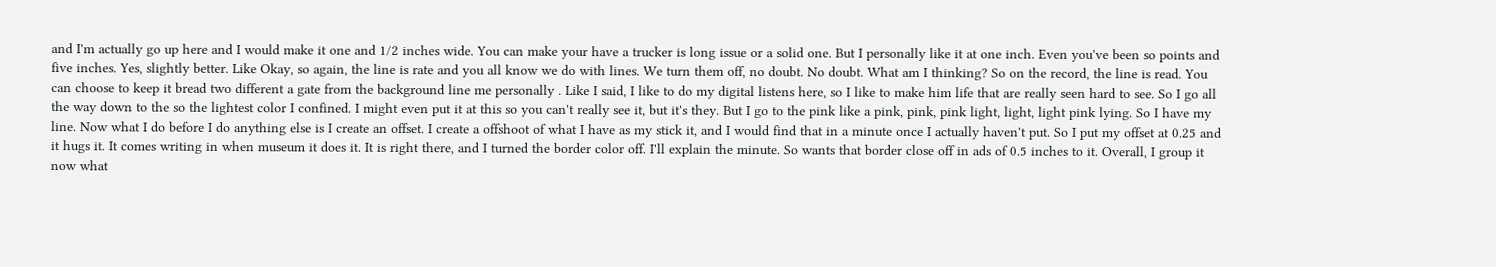and I'm actually go up here and I would make it one and 1/2 inches wide. You can make your have a trucker is long issue or a solid one. But I personally like it at one inch. Even you've been so points and five inches. Yes, slightly better. Like Okay, so again, the line is rate and you all know we do with lines. We turn them off, no doubt. No doubt. What am I thinking? So on the record, the line is read. You can choose to keep it bread two different a gate from the background line me personally . Like I said, I like to do my digital listens here, so I like to make him life that are really seen hard to see. So I go all the way down to the so the lightest color I confined. I might even put it at this so you can't really see it, but it's they. But I go to the pink like a pink, pink, pink light, light, light pink lying. So I have my line. Now what I do before I do anything else is I create an offset. I create a offshoot of what I have as my stick it, and I would find that in a minute once I actually haven't put. So I put my offset at 0.25 and it hugs it. It comes writing in when museum it does it. It is right there, and I turned the border color off. I'll explain the minute. So wants that border close off in ads of 0.5 inches to it. Overall, I group it now what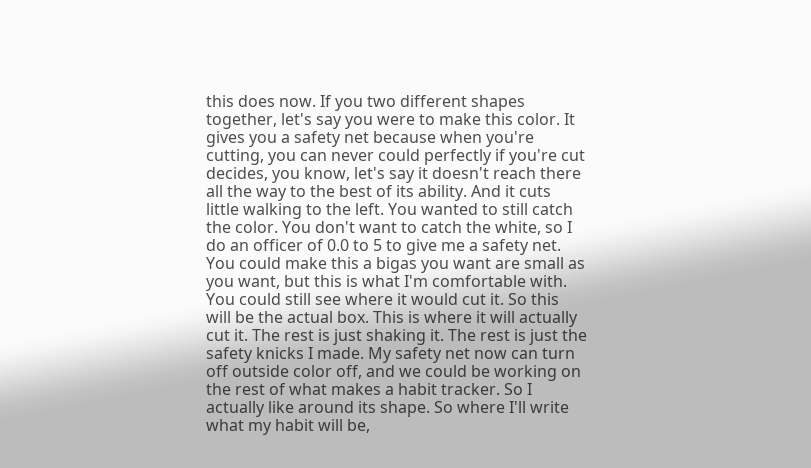this does now. If you two different shapes together, let's say you were to make this color. It gives you a safety net because when you're cutting, you can never could perfectly if you're cut decides, you know, let's say it doesn't reach there all the way to the best of its ability. And it cuts little walking to the left. You wanted to still catch the color. You don't want to catch the white, so I do an officer of 0.0 to 5 to give me a safety net. You could make this a bigas you want are small as you want, but this is what I'm comfortable with. You could still see where it would cut it. So this will be the actual box. This is where it will actually cut it. The rest is just shaking it. The rest is just the safety knicks I made. My safety net now can turn off outside color off, and we could be working on the rest of what makes a habit tracker. So I actually like around its shape. So where I'll write what my habit will be,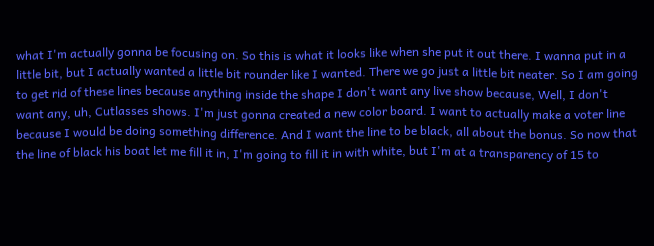what I'm actually gonna be focusing on. So this is what it looks like when she put it out there. I wanna put in a little bit, but I actually wanted a little bit rounder like I wanted. There we go just a little bit neater. So I am going to get rid of these lines because anything inside the shape I don't want any live show because, Well, I don't want any, uh, Cutlasses shows. I'm just gonna created a new color board. I want to actually make a voter line because I would be doing something difference. And I want the line to be black, all about the bonus. So now that the line of black his boat let me fill it in, I'm going to fill it in with white, but I'm at a transparency of 15 to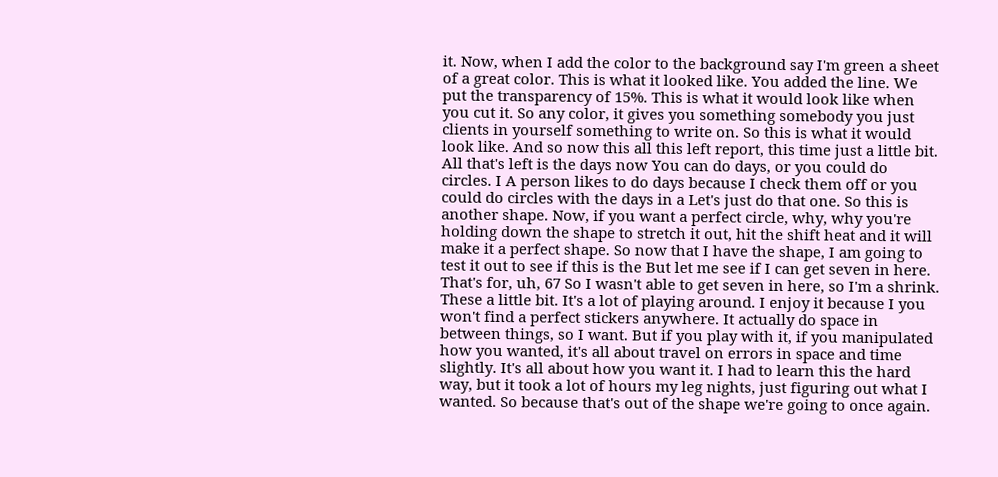it. Now, when I add the color to the background say I'm green a sheet of a great color. This is what it looked like. You added the line. We put the transparency of 15%. This is what it would look like when you cut it. So any color, it gives you something somebody you just clients in yourself something to write on. So this is what it would look like. And so now this all this left report, this time just a little bit. All that's left is the days now You can do days, or you could do circles. I A person likes to do days because I check them off or you could do circles with the days in a Let's just do that one. So this is another shape. Now, if you want a perfect circle, why, why you're holding down the shape to stretch it out, hit the shift heat and it will make it a perfect shape. So now that I have the shape, I am going to test it out to see if this is the But let me see if I can get seven in here. That's for, uh, 67 So I wasn't able to get seven in here, so I'm a shrink. These a little bit. It's a lot of playing around. I enjoy it because I you won't find a perfect stickers anywhere. It actually do space in between things, so I want. But if you play with it, if you manipulated how you wanted, it's all about travel on errors in space and time slightly. It's all about how you want it. I had to learn this the hard way, but it took a lot of hours my leg nights, just figuring out what I wanted. So because that's out of the shape we're going to once again.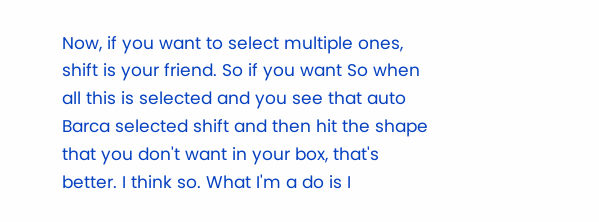Now, if you want to select multiple ones, shift is your friend. So if you want So when all this is selected and you see that auto Barca selected shift and then hit the shape that you don't want in your box, that's better. I think so. What I'm a do is I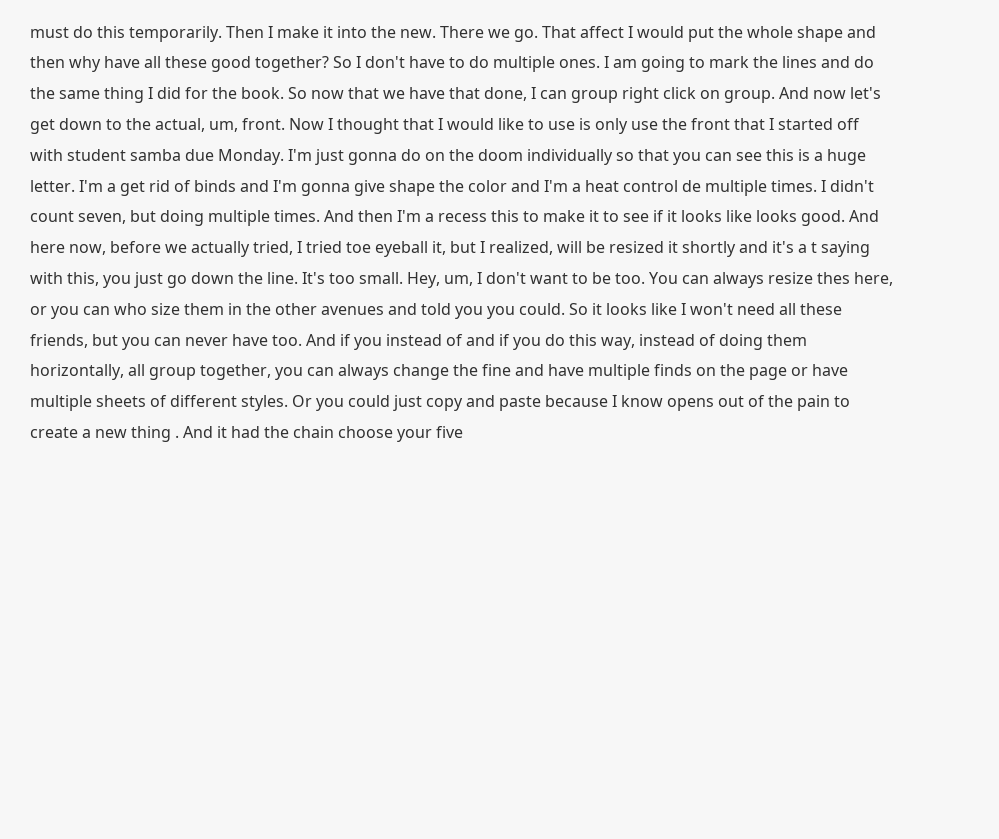must do this temporarily. Then I make it into the new. There we go. That affect I would put the whole shape and then why have all these good together? So I don't have to do multiple ones. I am going to mark the lines and do the same thing I did for the book. So now that we have that done, I can group right click on group. And now let's get down to the actual, um, front. Now I thought that I would like to use is only use the front that I started off with student samba due Monday. I'm just gonna do on the doom individually so that you can see this is a huge letter. I'm a get rid of binds and I'm gonna give shape the color and I'm a heat control de multiple times. I didn't count seven, but doing multiple times. And then I'm a recess this to make it to see if it looks like looks good. And here now, before we actually tried, I tried toe eyeball it, but I realized, will be resized it shortly and it's a t saying with this, you just go down the line. It's too small. Hey, um, I don't want to be too. You can always resize thes here, or you can who size them in the other avenues and told you you could. So it looks like I won't need all these friends, but you can never have too. And if you instead of and if you do this way, instead of doing them horizontally, all group together, you can always change the fine and have multiple finds on the page or have multiple sheets of different styles. Or you could just copy and paste because I know opens out of the pain to create a new thing . And it had the chain choose your five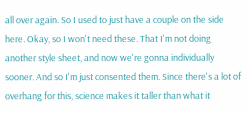all over again. So I used to just have a couple on the side here. Okay, so I won't need these. That I'm not doing another style sheet, and now we're gonna individually sooner. And so I'm just consented them. Since there's a lot of overhang for this, science makes it taller than what it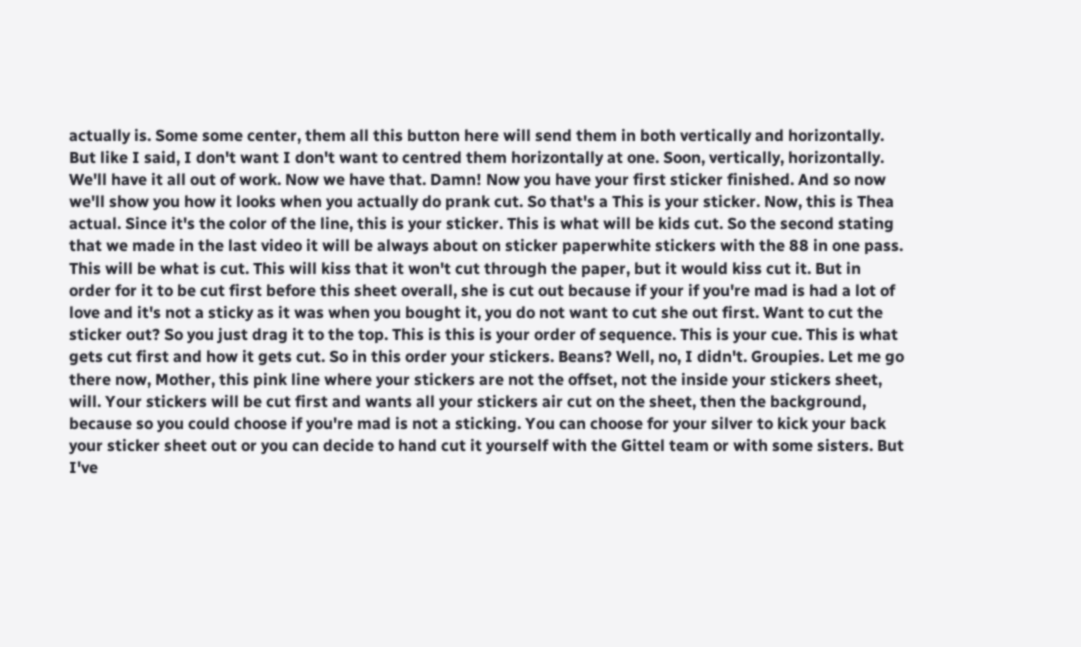actually is. Some some center, them all this button here will send them in both vertically and horizontally. But like I said, I don't want I don't want to centred them horizontally at one. Soon, vertically, horizontally. We'll have it all out of work. Now we have that. Damn! Now you have your first sticker finished. And so now we'll show you how it looks when you actually do prank cut. So that's a This is your sticker. Now, this is Thea actual. Since it's the color of the line, this is your sticker. This is what will be kids cut. So the second stating that we made in the last video it will be always about on sticker paperwhite stickers with the 88 in one pass. This will be what is cut. This will kiss that it won't cut through the paper, but it would kiss cut it. But in order for it to be cut first before this sheet overall, she is cut out because if your if you're mad is had a lot of love and it's not a sticky as it was when you bought it, you do not want to cut she out first. Want to cut the sticker out? So you just drag it to the top. This is this is your order of sequence. This is your cue. This is what gets cut first and how it gets cut. So in this order your stickers. Beans? Well, no, I didn't. Groupies. Let me go there now, Mother, this pink line where your stickers are not the offset, not the inside your stickers sheet, will. Your stickers will be cut first and wants all your stickers air cut on the sheet, then the background, because so you could choose if you're mad is not a sticking. You can choose for your silver to kick your back your sticker sheet out or you can decide to hand cut it yourself with the Gittel team or with some sisters. But I've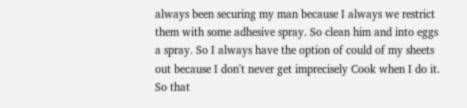always been securing my man because I always we restrict them with some adhesive spray. So clean him and into eggs a spray. So I always have the option of could of my sheets out because I don't never get imprecisely Cook when I do it. So that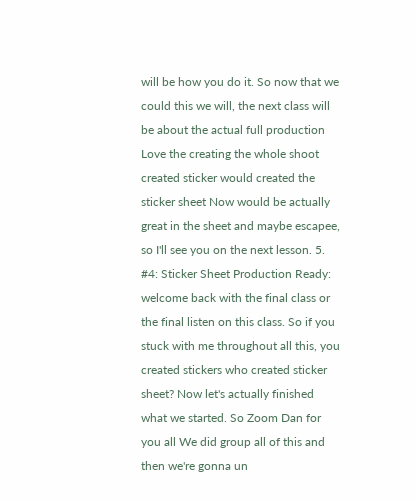will be how you do it. So now that we could this we will, the next class will be about the actual full production Love the creating the whole shoot created sticker would created the sticker sheet Now would be actually great in the sheet and maybe escapee, so I'll see you on the next lesson. 5. #4: Sticker Sheet Production Ready: welcome back with the final class or the final listen on this class. So if you stuck with me throughout all this, you created stickers who created sticker sheet? Now let's actually finished what we started. So Zoom Dan for you all We did group all of this and then we're gonna un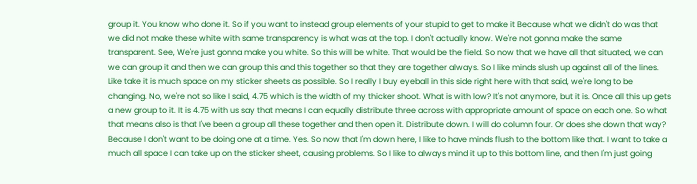group it. You know who done it. So if you want to instead group elements of your stupid to get to make it Because what we didn't do was that we did not make these white with same transparency is what was at the top. I don't actually know. We're not gonna make the same transparent. See, We're just gonna make you white. So this will be white. That would be the field. So now that we have all that situated, we can we can group it and then we can group this and this together so that they are together always. So I like minds slush up against all of the lines. Like take it is much space on my sticker sheets as possible. So I really I buy eyeball in this side right here with that said, we're long to be changing. No, we're not so like I said, 4.75 which is the width of my thicker shoot. What is with low? It's not anymore, but it is. Once all this up gets a new group to it. It is 4.75 with us say that means I can equally distribute three across with appropriate amount of space on each one. So what that means also is that I've been a group all these together and then open it. Distribute down. I will do column four. Or does she down that way? Because I don't want to be doing one at a time. Yes. So now that I'm down here, I like to have minds flush to the bottom like that. I want to take a much all space I can take up on the sticker sheet, causing problems. So I like to always mind it up to this bottom line, and then I'm just going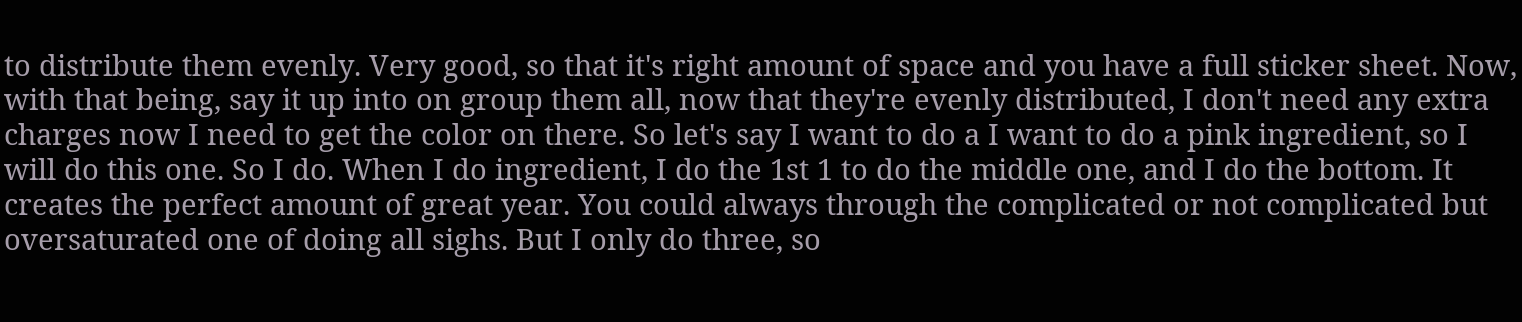to distribute them evenly. Very good, so that it's right amount of space and you have a full sticker sheet. Now, with that being, say it up into on group them all, now that they're evenly distributed, I don't need any extra charges now I need to get the color on there. So let's say I want to do a I want to do a pink ingredient, so I will do this one. So I do. When I do ingredient, I do the 1st 1 to do the middle one, and I do the bottom. It creates the perfect amount of great year. You could always through the complicated or not complicated but oversaturated one of doing all sighs. But I only do three, so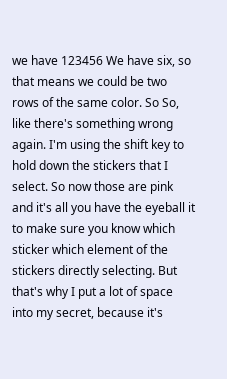we have 123456 We have six, so that means we could be two rows of the same color. So So, like there's something wrong again. I'm using the shift key to hold down the stickers that I select. So now those are pink and it's all you have the eyeball it to make sure you know which sticker which element of the stickers directly selecting. But that's why I put a lot of space into my secret, because it's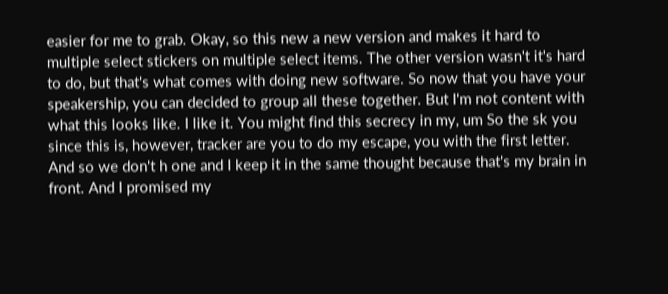easier for me to grab. Okay, so this new a new version and makes it hard to multiple select stickers on multiple select items. The other version wasn't it's hard to do, but that's what comes with doing new software. So now that you have your speakership, you can decided to group all these together. But I'm not content with what this looks like. I like it. You might find this secrecy in my, um So the sk you since this is, however, tracker are you to do my escape, you with the first letter. And so we don't h one and I keep it in the same thought because that's my brain in front. And I promised my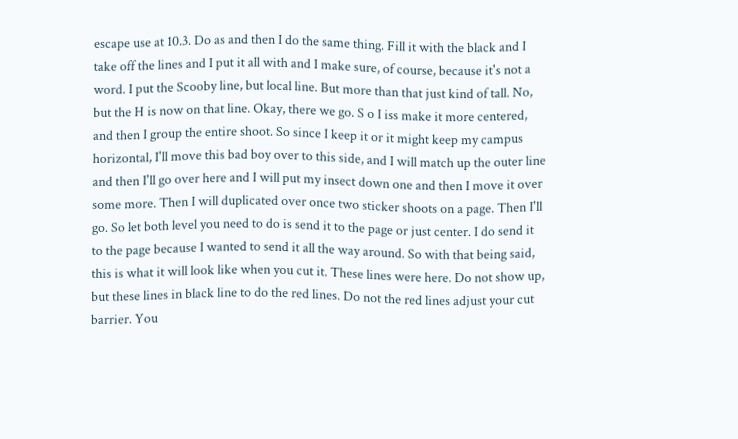escape use at 10.3. Do as and then I do the same thing. Fill it with the black and I take off the lines and I put it all with and I make sure, of course, because it's not a word. I put the Scooby line, but local line. But more than that just kind of tall. No, but the H is now on that line. Okay, there we go. S o I iss make it more centered, and then I group the entire shoot. So since I keep it or it might keep my campus horizontal, I'll move this bad boy over to this side, and I will match up the outer line and then I'll go over here and I will put my insect down one and then I move it over some more. Then I will duplicated over once two sticker shoots on a page. Then I'll go. So let both level you need to do is send it to the page or just center. I do send it to the page because I wanted to send it all the way around. So with that being said, this is what it will look like when you cut it. These lines were here. Do not show up, but these lines in black line to do the red lines. Do not the red lines adjust your cut barrier. You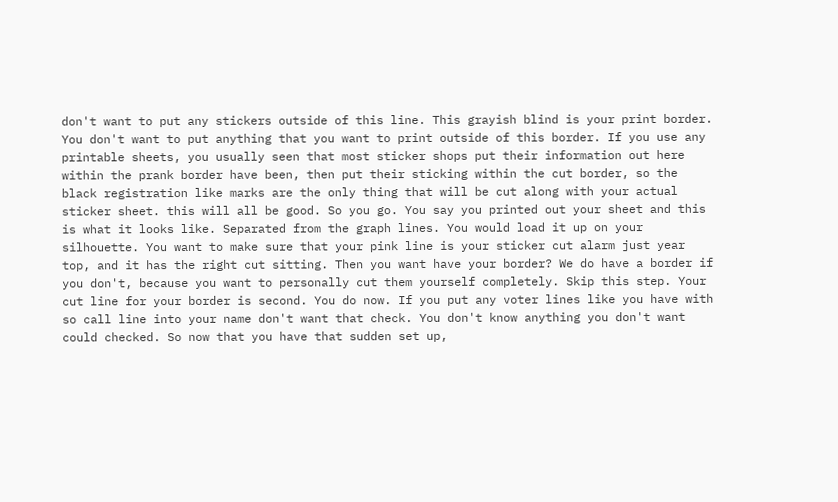don't want to put any stickers outside of this line. This grayish blind is your print border. You don't want to put anything that you want to print outside of this border. If you use any printable sheets, you usually seen that most sticker shops put their information out here within the prank border have been, then put their sticking within the cut border, so the black registration like marks are the only thing that will be cut along with your actual sticker sheet. this will all be good. So you go. You say you printed out your sheet and this is what it looks like. Separated from the graph lines. You would load it up on your silhouette. You want to make sure that your pink line is your sticker cut alarm just year top, and it has the right cut sitting. Then you want have your border? We do have a border if you don't, because you want to personally cut them yourself completely. Skip this step. Your cut line for your border is second. You do now. If you put any voter lines like you have with so call line into your name don't want that check. You don't know anything you don't want could checked. So now that you have that sudden set up,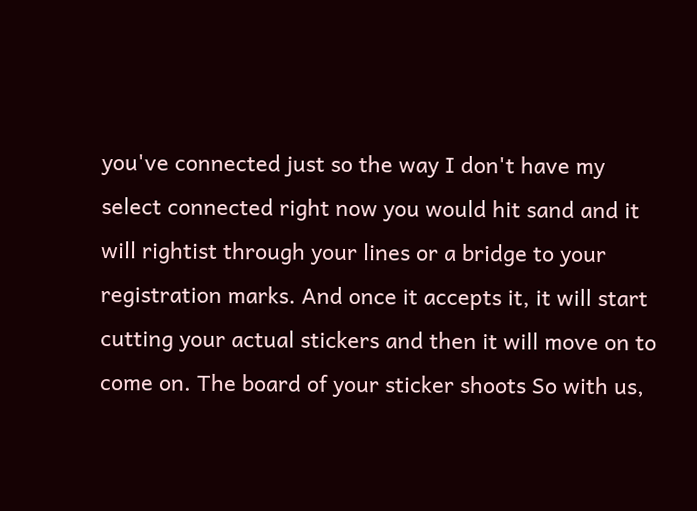you've connected just so the way I don't have my select connected right now you would hit sand and it will rightist through your lines or a bridge to your registration marks. And once it accepts it, it will start cutting your actual stickers and then it will move on to come on. The board of your sticker shoots So with us,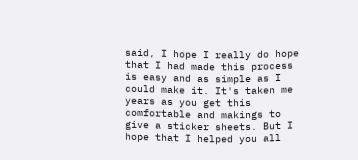said, I hope I really do hope that I had made this process is easy and as simple as I could make it. It's taken me years as you get this comfortable and makings to give a sticker sheets. But I hope that I helped you all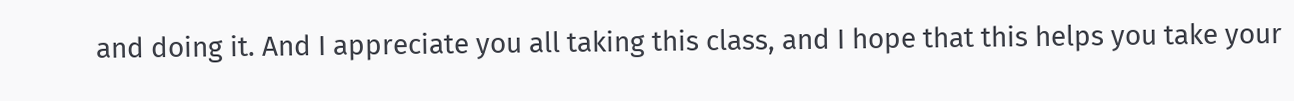and doing it. And I appreciate you all taking this class, and I hope that this helps you take your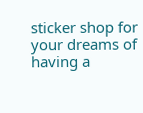sticker shop for your dreams of having a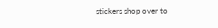stickers shop over to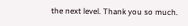the next level. Thank you so much.